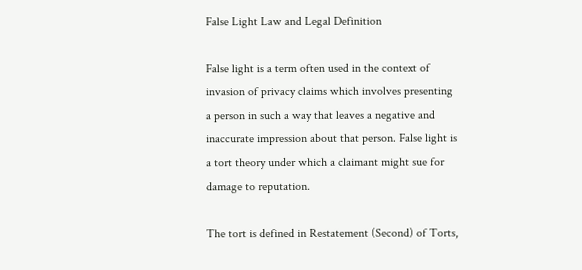False Light Law and Legal Definition

False light is a term often used in the context of invasion of privacy claims which involves presenting a person in such a way that leaves a negative and inaccurate impression about that person. False light is a tort theory under which a claimant might sue for damage to reputation.

The tort is defined in Restatement (Second) of Torts,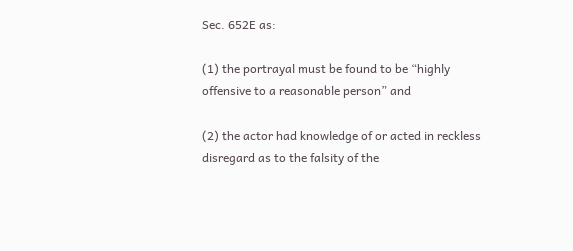Sec. 652E as:

(1) the portrayal must be found to be “highly offensive to a reasonable person” and

(2) the actor had knowledge of or acted in reckless disregard as to the falsity of the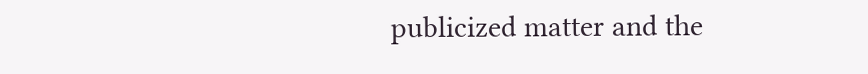publicized matter and the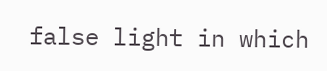false light in which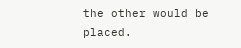the other would be placed.